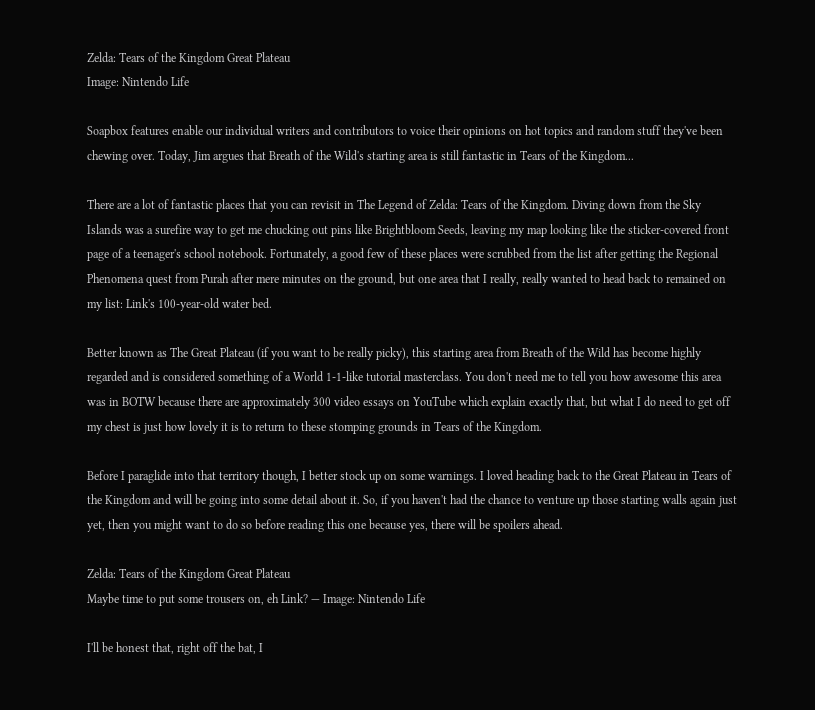Zelda: Tears of the Kingdom Great Plateau
Image: Nintendo Life

Soapbox features enable our individual writers and contributors to voice their opinions on hot topics and random stuff they've been chewing over. Today, Jim argues that Breath of the Wild's starting area is still fantastic in Tears of the Kingdom...

There are a lot of fantastic places that you can revisit in The Legend of Zelda: Tears of the Kingdom. Diving down from the Sky Islands was a surefire way to get me chucking out pins like Brightbloom Seeds, leaving my map looking like the sticker-covered front page of a teenager's school notebook. Fortunately, a good few of these places were scrubbed from the list after getting the Regional Phenomena quest from Purah after mere minutes on the ground, but one area that I really, really wanted to head back to remained on my list: Link's 100-year-old water bed.

Better known as The Great Plateau (if you want to be really picky), this starting area from Breath of the Wild has become highly regarded and is considered something of a World 1-1-like tutorial masterclass. You don't need me to tell you how awesome this area was in BOTW because there are approximately 300 video essays on YouTube which explain exactly that, but what I do need to get off my chest is just how lovely it is to return to these stomping grounds in Tears of the Kingdom.

Before I paraglide into that territory though, I better stock up on some warnings. I loved heading back to the Great Plateau in Tears of the Kingdom and will be going into some detail about it. So, if you haven't had the chance to venture up those starting walls again just yet, then you might want to do so before reading this one because yes, there will be spoilers ahead.

Zelda: Tears of the Kingdom Great Plateau
Maybe time to put some trousers on, eh Link? — Image: Nintendo Life

I'll be honest that, right off the bat, I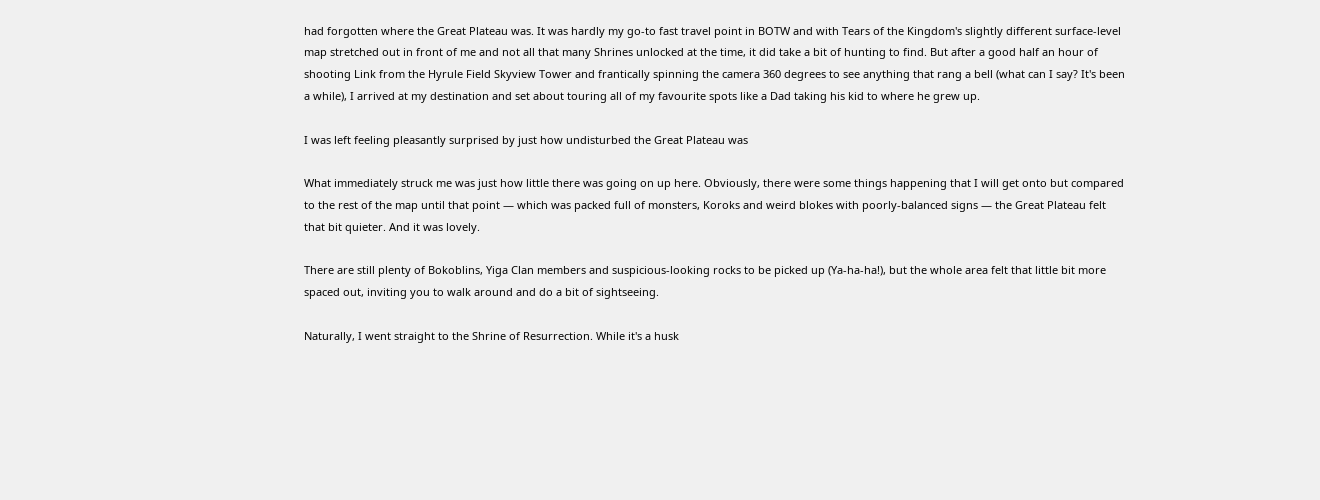had forgotten where the Great Plateau was. It was hardly my go-to fast travel point in BOTW and with Tears of the Kingdom's slightly different surface-level map stretched out in front of me and not all that many Shrines unlocked at the time, it did take a bit of hunting to find. But after a good half an hour of shooting Link from the Hyrule Field Skyview Tower and frantically spinning the camera 360 degrees to see anything that rang a bell (what can I say? It's been a while), I arrived at my destination and set about touring all of my favourite spots like a Dad taking his kid to where he grew up.

I was left feeling pleasantly surprised by just how undisturbed the Great Plateau was

What immediately struck me was just how little there was going on up here. Obviously, there were some things happening that I will get onto but compared to the rest of the map until that point — which was packed full of monsters, Koroks and weird blokes with poorly-balanced signs — the Great Plateau felt that bit quieter. And it was lovely.

There are still plenty of Bokoblins, Yiga Clan members and suspicious-looking rocks to be picked up (Ya-ha-ha!), but the whole area felt that little bit more spaced out, inviting you to walk around and do a bit of sightseeing.

Naturally, I went straight to the Shrine of Resurrection. While it's a husk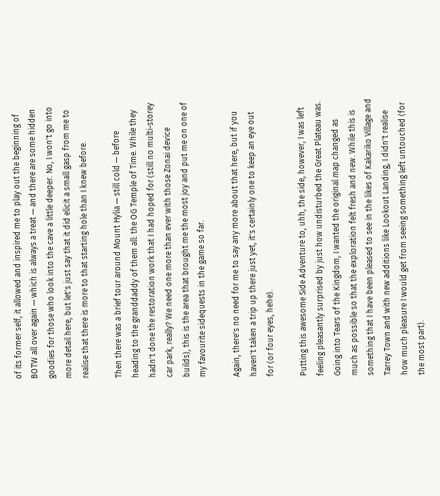of its former self, it allowed and inspired me to play out the beginning of BOTW all over again — which is always a treat — and there are some hidden goodies for those who look into the cave a little deeper. No, I won't go into more detail here, but let's just say that it did elicit a small gasp from me to realise that there is more to that starting hole than I knew before.

Then there was a brief tour around Mount Hylia — still cold — before heading to the granddaddy of them all: the OG Temple of Time. While they hadn't done the restoration work that I had hoped for (still no multi-storey car park, really? We need one more than ever with those Zonai device builds), this is the area that brought me the most joy and put me on one of my favourite sidequests in the game so far.

Again, there's no need for me to say any more about that here, but if you haven't taken a trip up there just yet, it's certainly one to keep an eye out for (or four eyes, hehe).

Putting this awesome Side Adventure to, uhh, the side, however, I was left feeling pleasantly surprised by just how undisturbed the Great Plateau was. Going into Tears of the Kingdom, I wanted the original map changed as much as possible so that the exploration felt fresh and new. While this is something that I have been pleased to see in the likes of Kakariko Village and Tarrey Town and with new additions like Lookout Landing, I didn't realise how much pleasure I would get from seeing something left untouched (for the most part).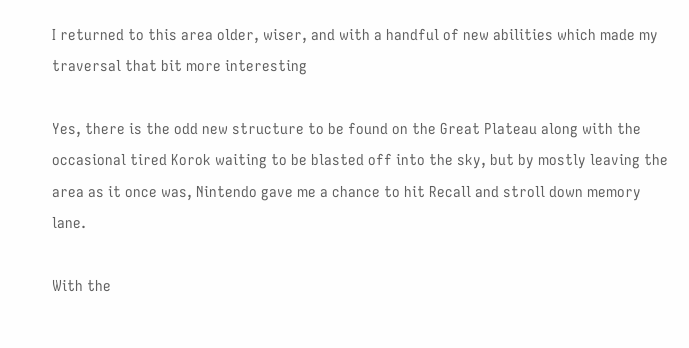I returned to this area older, wiser, and with a handful of new abilities which made my traversal that bit more interesting

Yes, there is the odd new structure to be found on the Great Plateau along with the occasional tired Korok waiting to be blasted off into the sky, but by mostly leaving the area as it once was, Nintendo gave me a chance to hit Recall and stroll down memory lane.

With the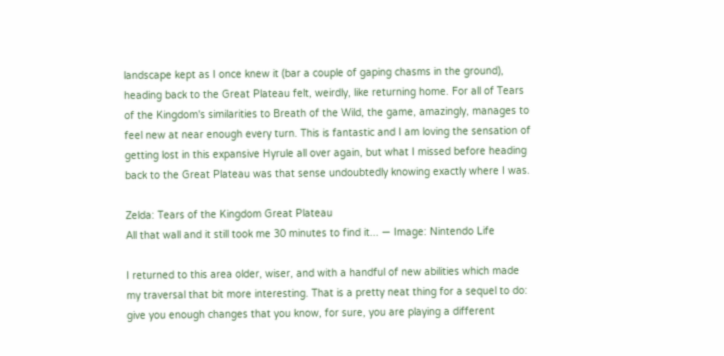landscape kept as I once knew it (bar a couple of gaping chasms in the ground), heading back to the Great Plateau felt, weirdly, like returning home. For all of Tears of the Kingdom's similarities to Breath of the Wild, the game, amazingly, manages to feel new at near enough every turn. This is fantastic and I am loving the sensation of getting lost in this expansive Hyrule all over again, but what I missed before heading back to the Great Plateau was that sense undoubtedly knowing exactly where I was.

Zelda: Tears of the Kingdom Great Plateau
All that wall and it still took me 30 minutes to find it... — Image: Nintendo Life

I returned to this area older, wiser, and with a handful of new abilities which made my traversal that bit more interesting. That is a pretty neat thing for a sequel to do: give you enough changes that you know, for sure, you are playing a different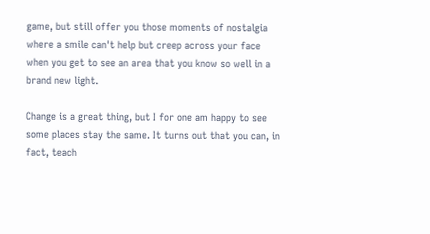game, but still offer you those moments of nostalgia where a smile can't help but creep across your face when you get to see an area that you know so well in a brand new light.

Change is a great thing, but I for one am happy to see some places stay the same. It turns out that you can, in fact, teach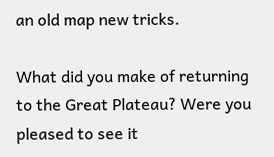an old map new tricks.

What did you make of returning to the Great Plateau? Were you pleased to see it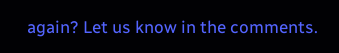again? Let us know in the comments.